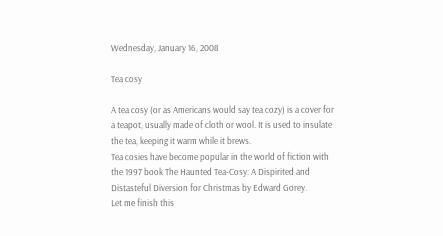Wednesday, January 16, 2008

Tea cosy

A tea cosy (or as Americans would say tea cozy) is a cover for a teapot, usually made of cloth or wool. It is used to insulate the tea, keeping it warm while it brews.
Tea cosies have become popular in the world of fiction with the 1997 book The Haunted Tea-Cosy: A Dispirited and Distasteful Diversion for Christmas by Edward Gorey.
Let me finish this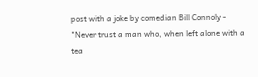post with a joke by comedian Bill Connoly - "Never trust a man who, when left alone with a tea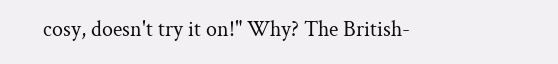cosy, doesn't try it on!" Why? The British-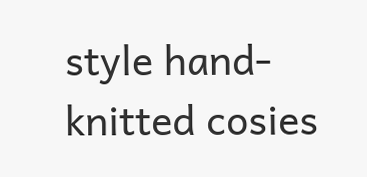style hand-knitted cosies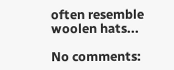often resemble woolen hats...

No comments: